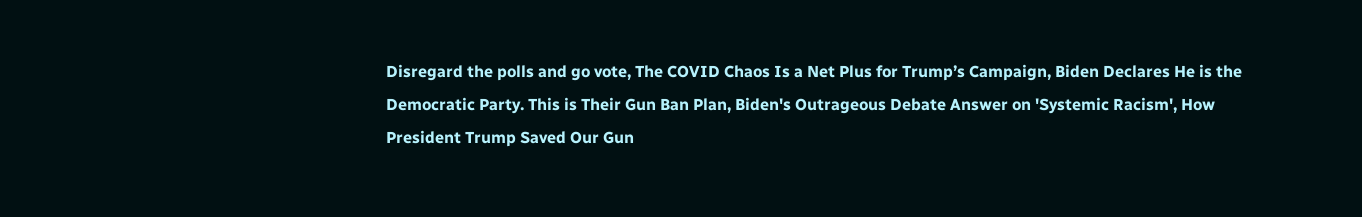Disregard the polls and go vote, The COVID Chaos Is a Net Plus for Trump’s Campaign, Biden Declares He is the Democratic Party. This is Their Gun Ban Plan, Biden's Outrageous Debate Answer on 'Systemic Racism', How President Trump Saved Our Gun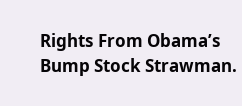Rights From Obama’s Bump Stock Strawman.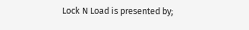Lock N Load is presented by;